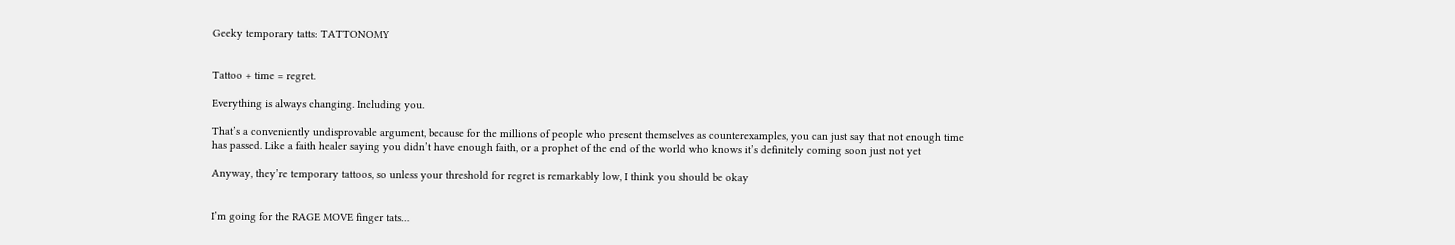Geeky temporary tatts: TATTONOMY


Tattoo + time = regret.

Everything is always changing. Including you.

That’s a conveniently undisprovable argument, because for the millions of people who present themselves as counterexamples, you can just say that not enough time has passed. Like a faith healer saying you didn’t have enough faith, or a prophet of the end of the world who knows it’s definitely coming soon just not yet

Anyway, they’re temporary tattoos, so unless your threshold for regret is remarkably low, I think you should be okay


I’m going for the RAGE MOVE finger tats…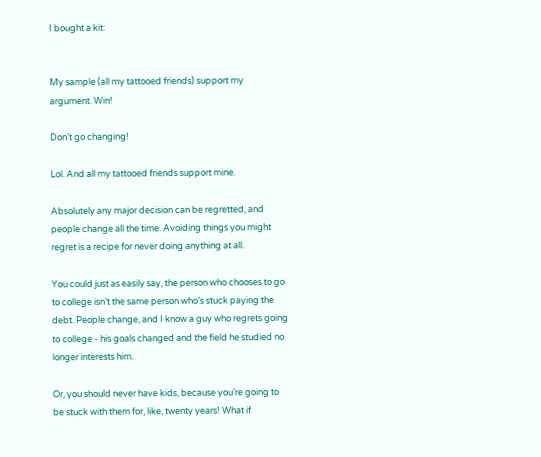I bought a kit:


My sample (all my tattooed friends) support my argument. Win!

Don’t go changing!

Lol. And all my tattooed friends support mine.

Absolutely any major decision can be regretted, and people change all the time. Avoiding things you might regret is a recipe for never doing anything at all.

You could just as easily say, the person who chooses to go to college isn’t the same person who’s stuck paying the debt. People change, and I know a guy who regrets going to college - his goals changed and the field he studied no longer interests him.

Or, you should never have kids, because you’re going to be stuck with them for, like, twenty years! What if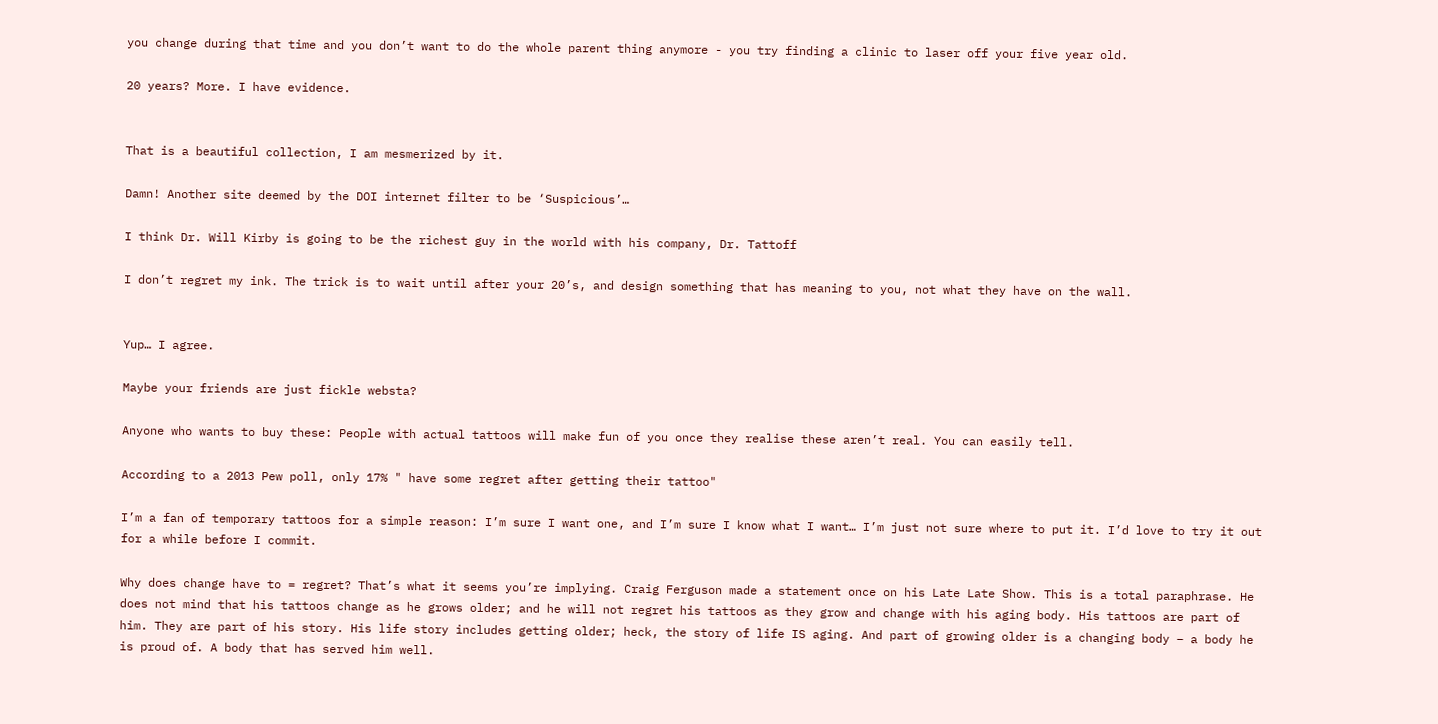you change during that time and you don’t want to do the whole parent thing anymore - you try finding a clinic to laser off your five year old.

20 years? More. I have evidence.


That is a beautiful collection, I am mesmerized by it.

Damn! Another site deemed by the DOI internet filter to be ‘Suspicious’…

I think Dr. Will Kirby is going to be the richest guy in the world with his company, Dr. Tattoff

I don’t regret my ink. The trick is to wait until after your 20’s, and design something that has meaning to you, not what they have on the wall.


Yup… I agree.

Maybe your friends are just fickle websta?

Anyone who wants to buy these: People with actual tattoos will make fun of you once they realise these aren’t real. You can easily tell.

According to a 2013 Pew poll, only 17% " have some regret after getting their tattoo"

I’m a fan of temporary tattoos for a simple reason: I’m sure I want one, and I’m sure I know what I want… I’m just not sure where to put it. I’d love to try it out for a while before I commit.

Why does change have to = regret? That’s what it seems you’re implying. Craig Ferguson made a statement once on his Late Late Show. This is a total paraphrase. He does not mind that his tattoos change as he grows older; and he will not regret his tattoos as they grow and change with his aging body. His tattoos are part of him. They are part of his story. His life story includes getting older; heck, the story of life IS aging. And part of growing older is a changing body – a body he is proud of. A body that has served him well.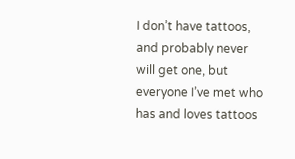I don’t have tattoos, and probably never will get one, but everyone I’ve met who has and loves tattoos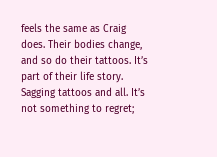feels the same as Craig does. Their bodies change, and so do their tattoos. It’s part of their life story. Sagging tattoos and all. It’s not something to regret;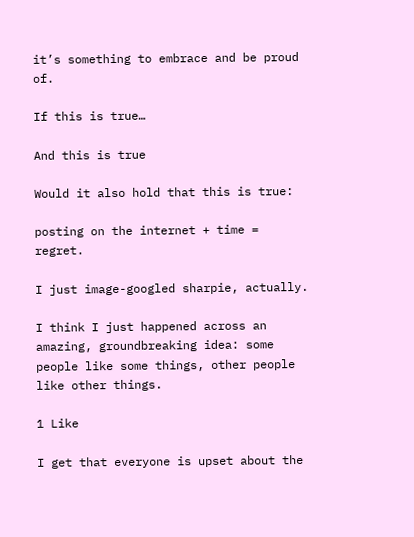it’s something to embrace and be proud of.

If this is true…

And this is true

Would it also hold that this is true:

posting on the internet + time = regret.

I just image-googled sharpie, actually.

I think I just happened across an amazing, groundbreaking idea: some people like some things, other people like other things.

1 Like

I get that everyone is upset about the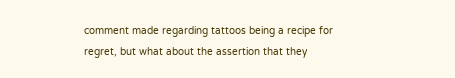comment made regarding tattoos being a recipe for regret, but what about the assertion that they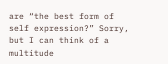are “the best form of self expression?” Sorry, but I can think of a multitude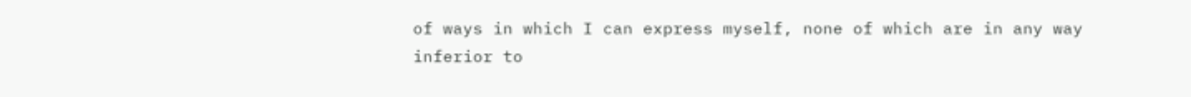of ways in which I can express myself, none of which are in any way inferior to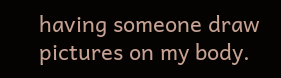having someone draw pictures on my body.